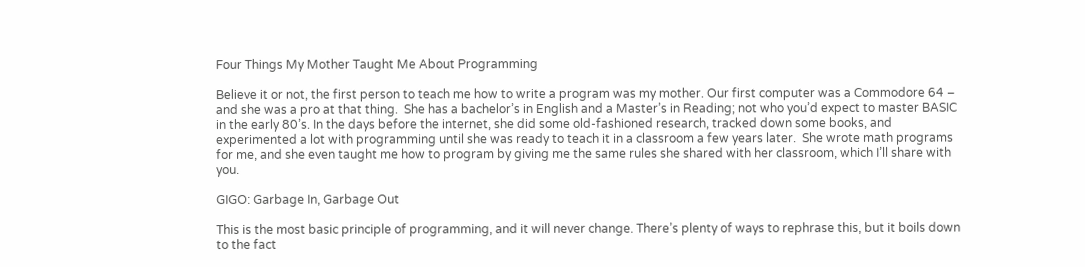Four Things My Mother Taught Me About Programming

Believe it or not, the first person to teach me how to write a program was my mother. Our first computer was a Commodore 64 – and she was a pro at that thing.  She has a bachelor’s in English and a Master’s in Reading; not who you’d expect to master BASIC in the early 80’s. In the days before the internet, she did some old-fashioned research, tracked down some books, and experimented a lot with programming until she was ready to teach it in a classroom a few years later.  She wrote math programs for me, and she even taught me how to program by giving me the same rules she shared with her classroom, which I’ll share with you.

GIGO: Garbage In, Garbage Out

This is the most basic principle of programming, and it will never change. There’s plenty of ways to rephrase this, but it boils down to the fact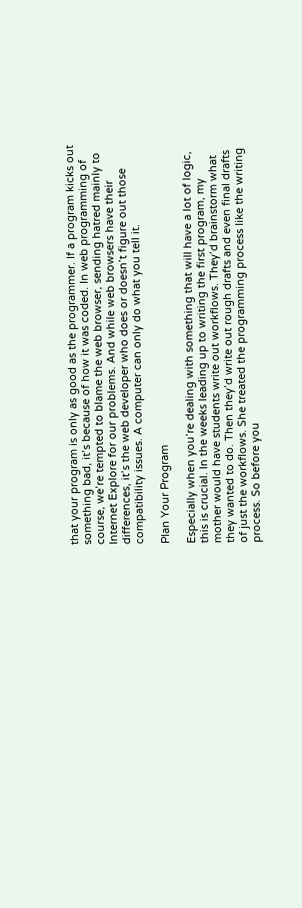that your program is only as good as the programmer. If a program kicks out something bad, it’s because of how it was coded. In web programming of course, we’re tempted to blame the web browser, sending hatred mainly to Internet Explore for our problems. And while web browsers have their differences, it’s the web developer who does or doesn’t figure out those compatibility issues. A computer can only do what you tell it.

Plan Your Program

Especially when you’re dealing with something that will have a lot of logic, this is crucial. In the weeks leading up to writing the first program, my mother would have students write out workflows. They’d brainstorm what they wanted to do. Then they’d write out rough drafts and even final drafts of just the workflows. She treated the programming process like the writing process. So before you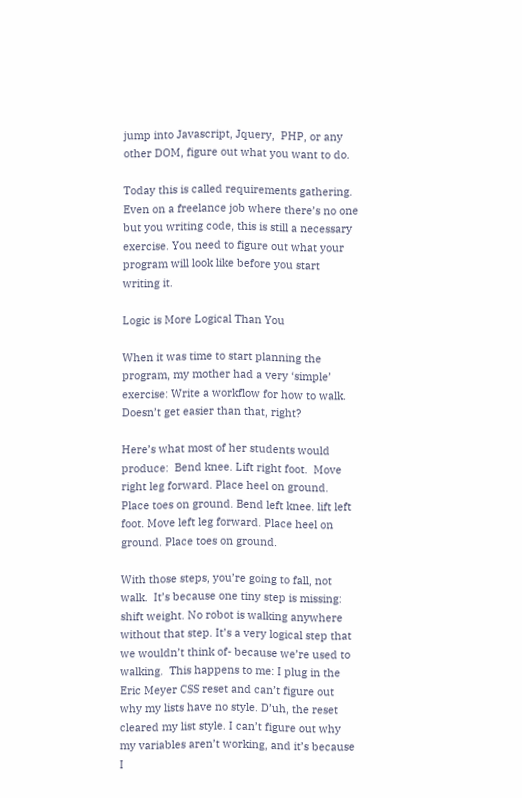jump into Javascript, Jquery,  PHP, or any other DOM, figure out what you want to do.

Today this is called requirements gathering. Even on a freelance job where there’s no one but you writing code, this is still a necessary exercise. You need to figure out what your program will look like before you start writing it.

Logic is More Logical Than You

When it was time to start planning the program, my mother had a very ‘simple’ exercise: Write a workflow for how to walk. Doesn’t get easier than that, right?

Here’s what most of her students would produce:  Bend knee. Lift right foot.  Move right leg forward. Place heel on ground. Place toes on ground. Bend left knee. lift left foot. Move left leg forward. Place heel on ground. Place toes on ground.

With those steps, you’re going to fall, not walk.  It’s because one tiny step is missing: shift weight. No robot is walking anywhere without that step. It’s a very logical step that we wouldn’t think of- because we’re used to walking.  This happens to me: I plug in the Eric Meyer CSS reset and can’t figure out why my lists have no style. D’uh, the reset cleared my list style. I can’t figure out why my variables aren’t working, and it’s because I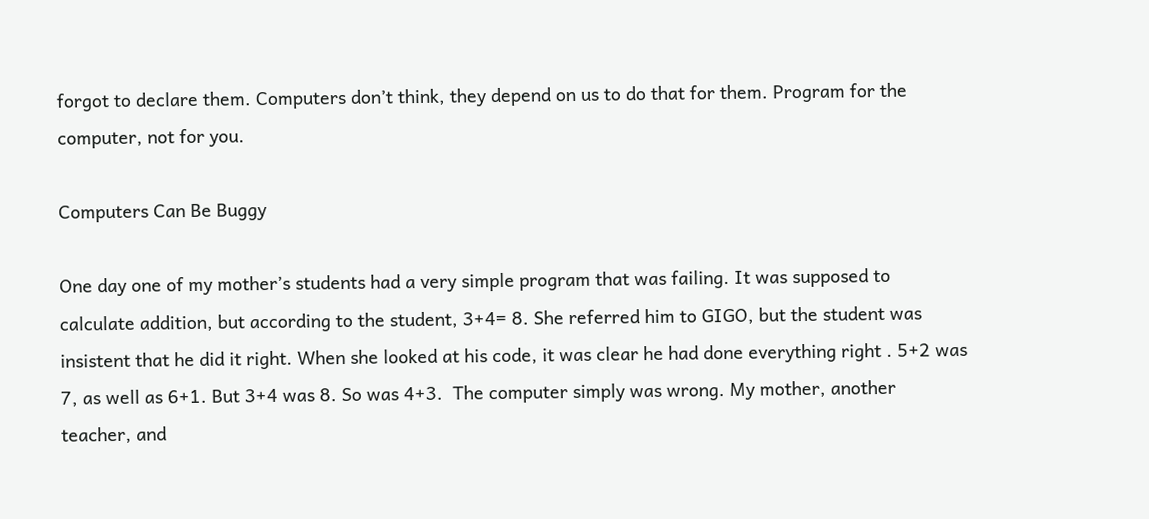forgot to declare them. Computers don’t think, they depend on us to do that for them. Program for the computer, not for you.

Computers Can Be Buggy

One day one of my mother’s students had a very simple program that was failing. It was supposed to calculate addition, but according to the student, 3+4= 8. She referred him to GIGO, but the student was insistent that he did it right. When she looked at his code, it was clear he had done everything right . 5+2 was 7, as well as 6+1. But 3+4 was 8. So was 4+3.  The computer simply was wrong. My mother, another teacher, and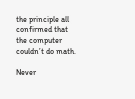the principle all confirmed that the computer couldn’t do math.

Never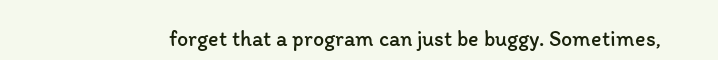forget that a program can just be buggy. Sometimes,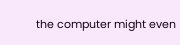the computer might even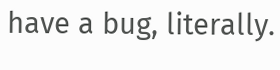have a bug, literally.